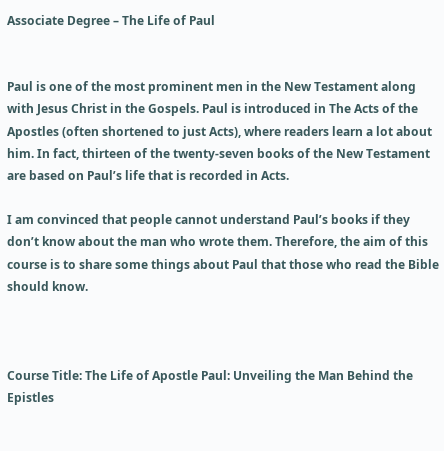Associate Degree – The Life of Paul


Paul is one of the most prominent men in the New Testament along with Jesus Christ in the Gospels. Paul is introduced in The Acts of the Apostles (often shortened to just Acts), where readers learn a lot about him. In fact, thirteen of the twenty-seven books of the New Testament are based on Paul’s life that is recorded in Acts.

I am convinced that people cannot understand Paul’s books if they don’t know about the man who wrote them. Therefore, the aim of this course is to share some things about Paul that those who read the Bible should know.



Course Title: The Life of Apostle Paul: Unveiling the Man Behind the Epistles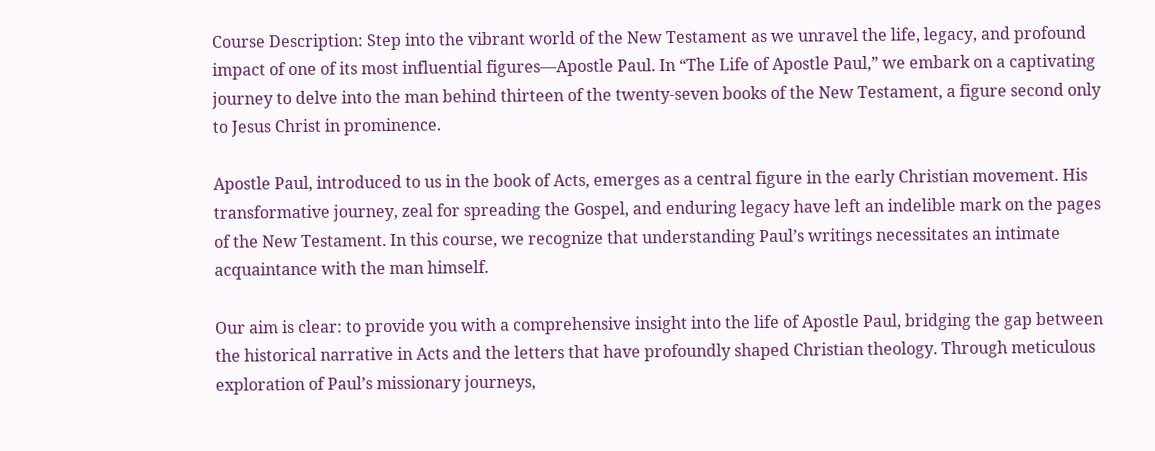Course Description: Step into the vibrant world of the New Testament as we unravel the life, legacy, and profound impact of one of its most influential figures—Apostle Paul. In “The Life of Apostle Paul,” we embark on a captivating journey to delve into the man behind thirteen of the twenty-seven books of the New Testament, a figure second only to Jesus Christ in prominence.

Apostle Paul, introduced to us in the book of Acts, emerges as a central figure in the early Christian movement. His transformative journey, zeal for spreading the Gospel, and enduring legacy have left an indelible mark on the pages of the New Testament. In this course, we recognize that understanding Paul’s writings necessitates an intimate acquaintance with the man himself.

Our aim is clear: to provide you with a comprehensive insight into the life of Apostle Paul, bridging the gap between the historical narrative in Acts and the letters that have profoundly shaped Christian theology. Through meticulous exploration of Paul’s missionary journeys,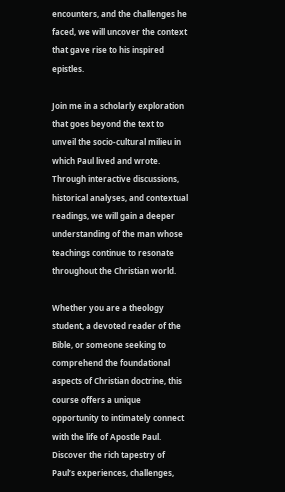encounters, and the challenges he faced, we will uncover the context that gave rise to his inspired epistles.

Join me in a scholarly exploration that goes beyond the text to unveil the socio-cultural milieu in which Paul lived and wrote. Through interactive discussions, historical analyses, and contextual readings, we will gain a deeper understanding of the man whose teachings continue to resonate throughout the Christian world.

Whether you are a theology student, a devoted reader of the Bible, or someone seeking to comprehend the foundational aspects of Christian doctrine, this course offers a unique opportunity to intimately connect with the life of Apostle Paul. Discover the rich tapestry of Paul’s experiences, challenges,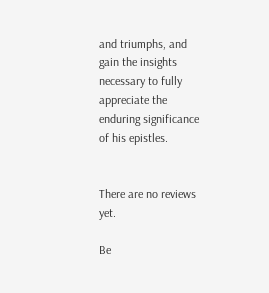and triumphs, and gain the insights necessary to fully appreciate the enduring significance of his epistles.


There are no reviews yet.

Be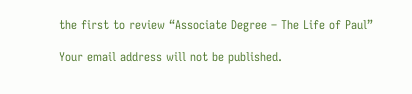the first to review “Associate Degree – The Life of Paul”

Your email address will not be published.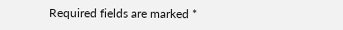Required fields are marked *